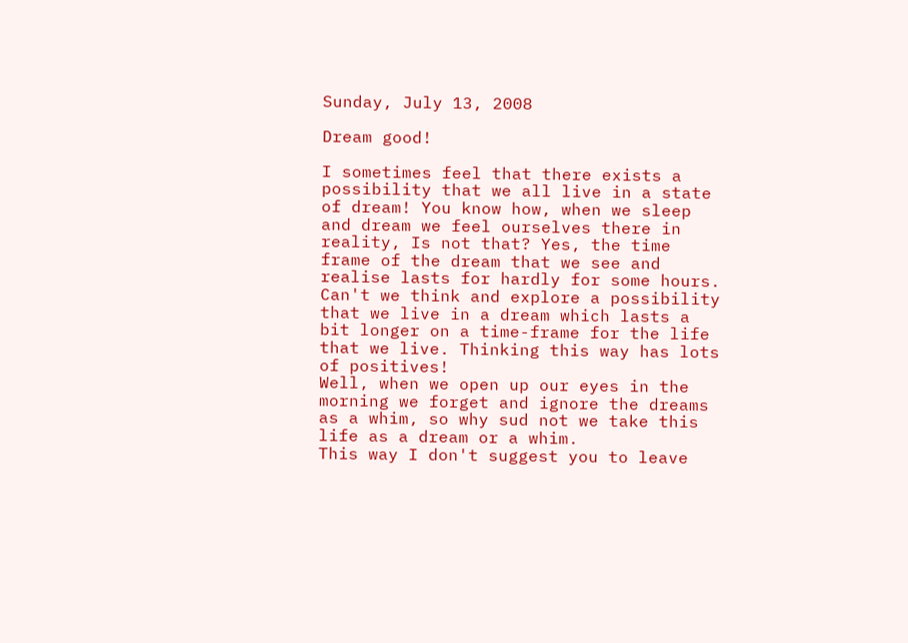Sunday, July 13, 2008

Dream good!

I sometimes feel that there exists a possibility that we all live in a state of dream! You know how, when we sleep and dream we feel ourselves there in reality, Is not that? Yes, the time frame of the dream that we see and realise lasts for hardly for some hours. Can't we think and explore a possibility that we live in a dream which lasts a bit longer on a time-frame for the life that we live. Thinking this way has lots of positives!
Well, when we open up our eyes in the morning we forget and ignore the dreams as a whim, so why sud not we take this life as a dream or a whim.
This way I don't suggest you to leave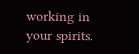working in your spirits.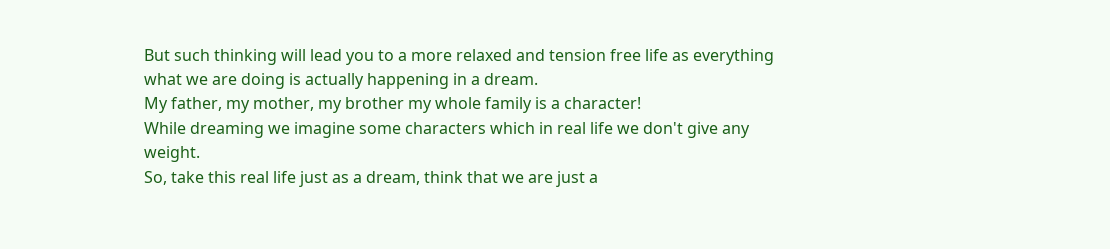But such thinking will lead you to a more relaxed and tension free life as everything what we are doing is actually happening in a dream.
My father, my mother, my brother my whole family is a character!
While dreaming we imagine some characters which in real life we don't give any weight.
So, take this real life just as a dream, think that we are just a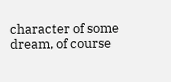character of some dream, of course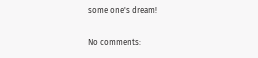some one's dream!

No comments: